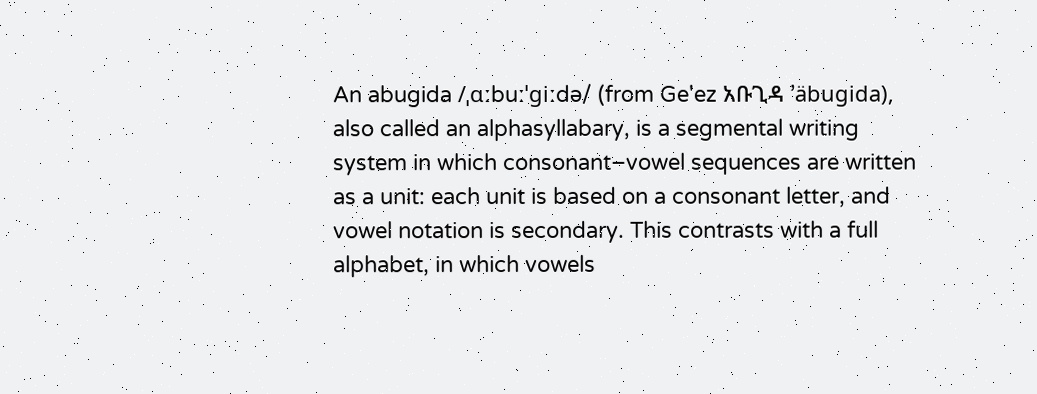An abugida /ˌɑːbuːˈɡiːdə/ (from Ge'ez አቡጊዳ ’äbugida), also called an alphasyllabary, is a segmental writing system in which consonant–vowel sequences are written as a unit: each unit is based on a consonant letter, and vowel notation is secondary. This contrasts with a full alphabet, in which vowels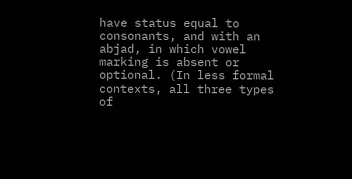have status equal to consonants, and with an abjad, in which vowel marking is absent or optional. (In less formal contexts, all three types of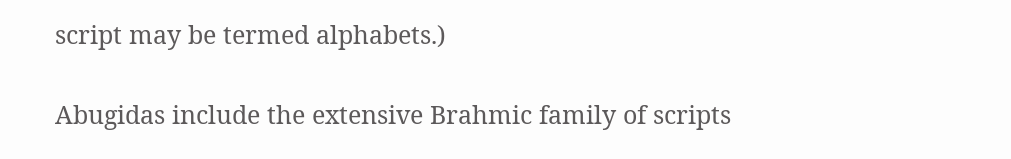script may be termed alphabets.)

Abugidas include the extensive Brahmic family of scripts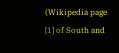(Wikipedia page [1] of South and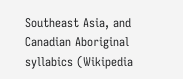Southeast Asia, and Canadian Aboriginal syllabics (Wikipedia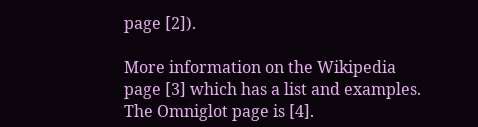page [2]).

More information on the Wikipedia page [3] which has a list and examples. The Omniglot page is [4].